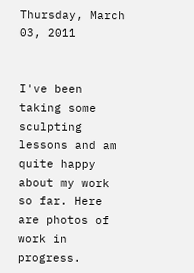Thursday, March 03, 2011


I've been taking some sculpting lessons and am quite happy about my work so far. Here are photos of work in progress.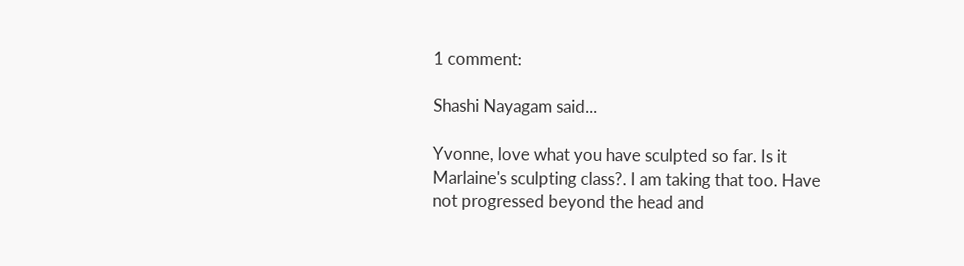1 comment:

Shashi Nayagam said...

Yvonne, love what you have sculpted so far. Is it Marlaine's sculpting class?. I am taking that too. Have not progressed beyond the head and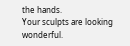the hands.
Your sculpts are looking wonderful.